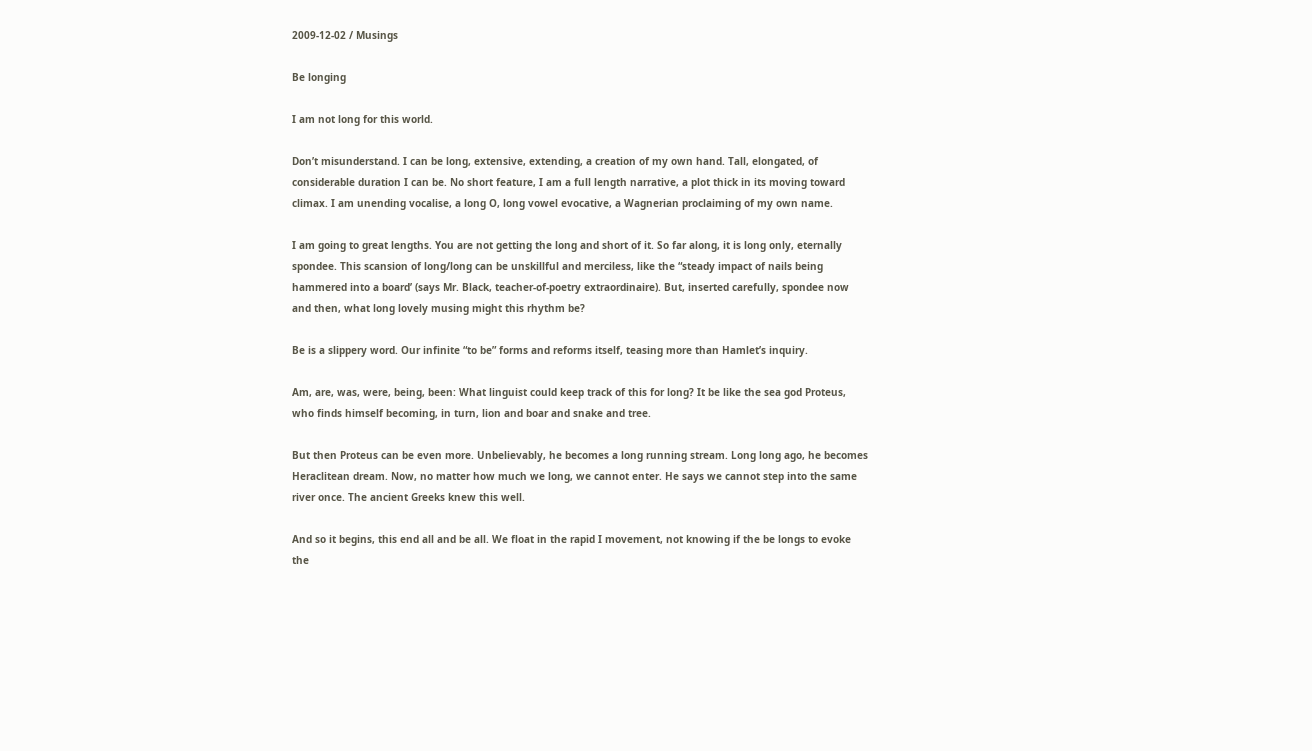2009-12-02 / Musings

Be longing

I am not long for this world.

Don’t misunderstand. I can be long, extensive, extending, a creation of my own hand. Tall, elongated, of considerable duration I can be. No short feature, I am a full length narrative, a plot thick in its moving toward climax. I am unending vocalise, a long O, long vowel evocative, a Wagnerian proclaiming of my own name.

I am going to great lengths. You are not getting the long and short of it. So far along, it is long only, eternally spondee. This scansion of long/long can be unskillful and merciless, like the “steady impact of nails being hammered into a board’ (says Mr. Black, teacher-of-poetry extraordinaire). But, inserted carefully, spondee now and then, what long lovely musing might this rhythm be?

Be is a slippery word. Our infinite “to be” forms and reforms itself, teasing more than Hamlet’s inquiry.

Am, are, was, were, being, been: What linguist could keep track of this for long? It be like the sea god Proteus, who finds himself becoming, in turn, lion and boar and snake and tree.

But then Proteus can be even more. Unbelievably, he becomes a long running stream. Long long ago, he becomes Heraclitean dream. Now, no matter how much we long, we cannot enter. He says we cannot step into the same river once. The ancient Greeks knew this well.

And so it begins, this end all and be all. We float in the rapid I movement, not knowing if the be longs to evoke the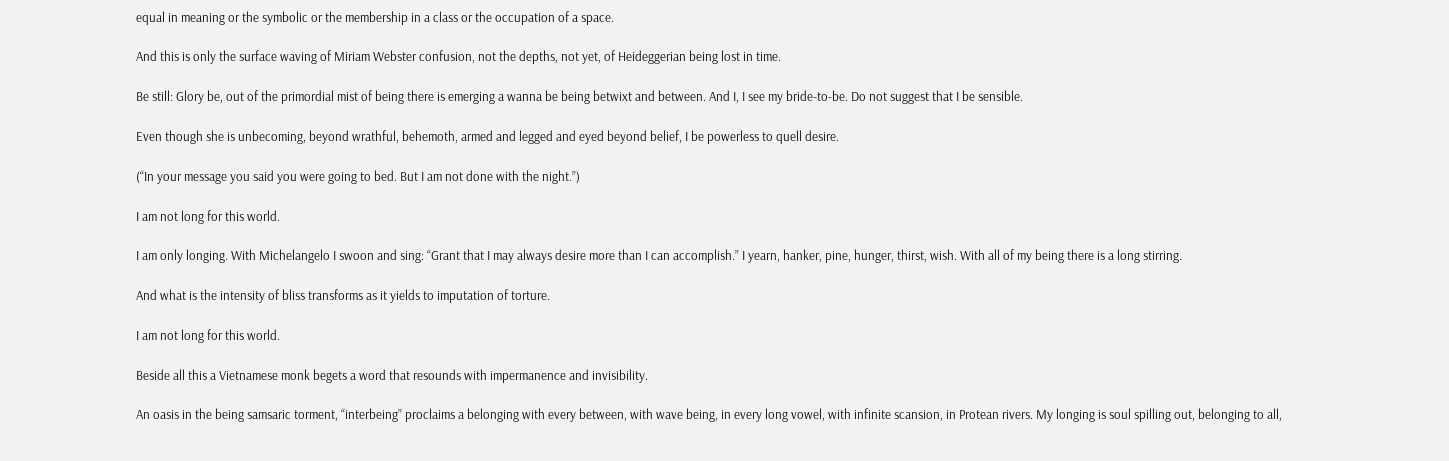equal in meaning or the symbolic or the membership in a class or the occupation of a space.

And this is only the surface waving of Miriam Webster confusion, not the depths, not yet, of Heideggerian being lost in time.

Be still: Glory be, out of the primordial mist of being there is emerging a wanna be being betwixt and between. And I, I see my bride-to-be. Do not suggest that I be sensible.

Even though she is unbecoming, beyond wrathful, behemoth, armed and legged and eyed beyond belief, I be powerless to quell desire.

(“In your message you said you were going to bed. But I am not done with the night.”)

I am not long for this world.

I am only longing. With Michelangelo I swoon and sing: “Grant that I may always desire more than I can accomplish.” I yearn, hanker, pine, hunger, thirst, wish. With all of my being there is a long stirring.

And what is the intensity of bliss transforms as it yields to imputation of torture.

I am not long for this world.

Beside all this a Vietnamese monk begets a word that resounds with impermanence and invisibility.

An oasis in the being samsaric torment, “interbeing” proclaims a belonging with every between, with wave being, in every long vowel, with infinite scansion, in Protean rivers. My longing is soul spilling out, belonging to all,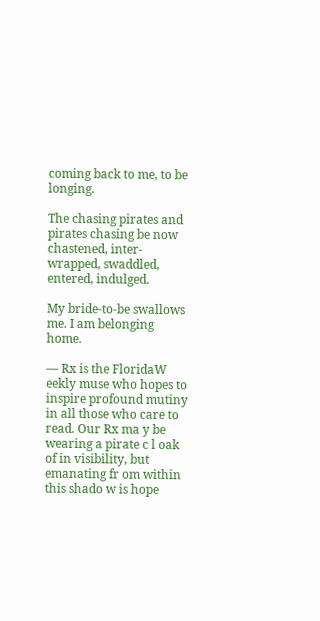coming back to me, to be longing.

The chasing pirates and pirates chasing be now chastened, inter-wrapped, swaddled, entered, indulged.

My bride-to-be swallows me. I am belonging home.

— Rx is the FloridaW eekly muse who hopes to inspire profound mutiny in all those who care to read. Our Rx ma y be wearing a pirate c l oak of in visibility, but emanating fr om within this shado w is hope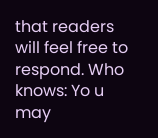that readers will feel free to respond. Who knows: Yo u may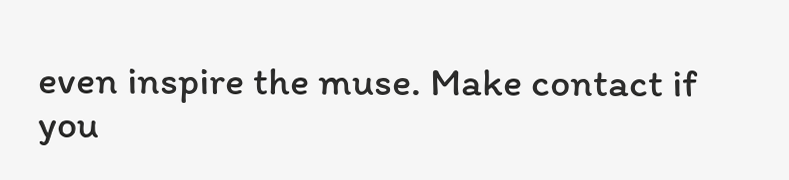even inspire the muse. Make contact if you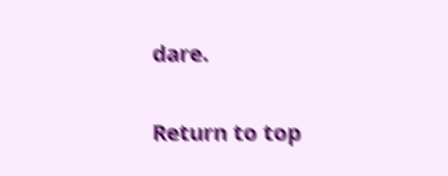dare.

Return to top